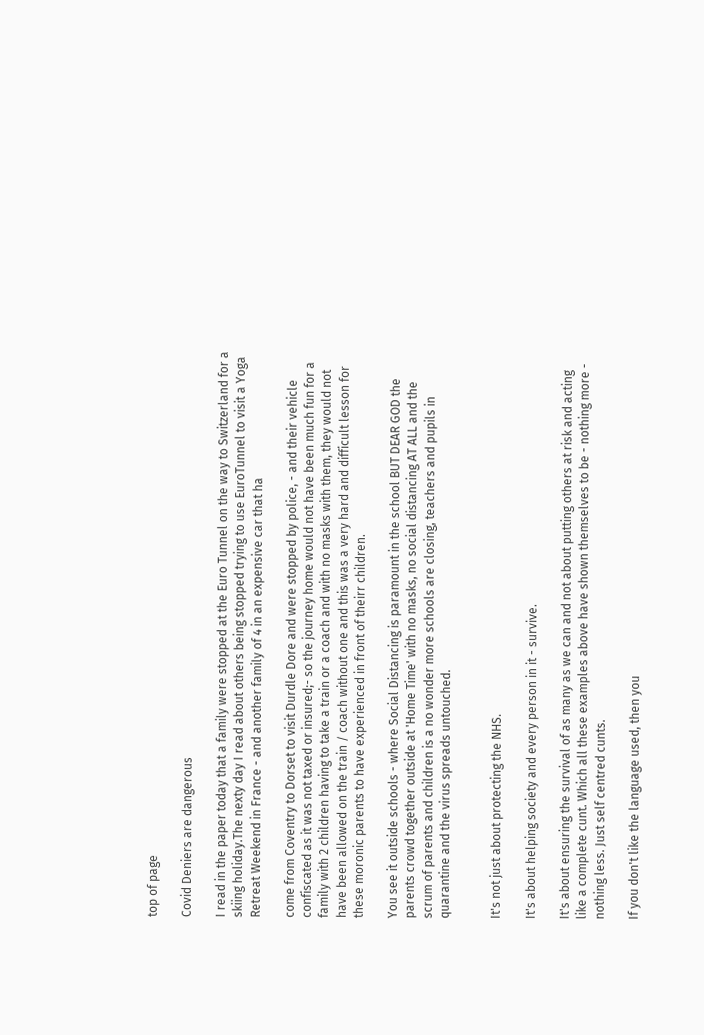top of page

Covid Deniers are dangerous

I read in the paper today that a family were stopped at the Euro Tunnel on the way to Switzerland for a skiing holiday.The nexty day I read about others being stopped trying to use EuroTunnel to visit a Yoga Retreat Weekend in France - and another family of 4 in an expensive car that ha

come from Coventry to Dorset to visit Durdle Dore and were stopped by police, - and their vehicle confiscated as it was not taxed or insured;- so the journey home would not have been much fun for a family with 2 children having to take a train or a coach and with no masks with them, they would not have been allowed on the train / coach without one and this was a very hard and difficult lesson for these moronic parents to have experienced in front of theirr children.

You see it outside schools - where Social Distancing is paramount in the school BUT DEAR GOD the parents crowd together outside at 'Home Time' with no masks, no social distancing AT ALL and the scrum of parents and children is a no wonder more schools are closing, teachers and pupils in quarantine and the virus spreads untouched.


It's not just about protecting the NHS.

It's about helping society and every person in it - survive.

It's about ensuring the survival of as many as we can and not about putting others at risk and acting like a complete cunt. Which all these examples above have shown themselves to be - nothing more - nothing less. Just self centred cunts.

If you don't like the language used, then you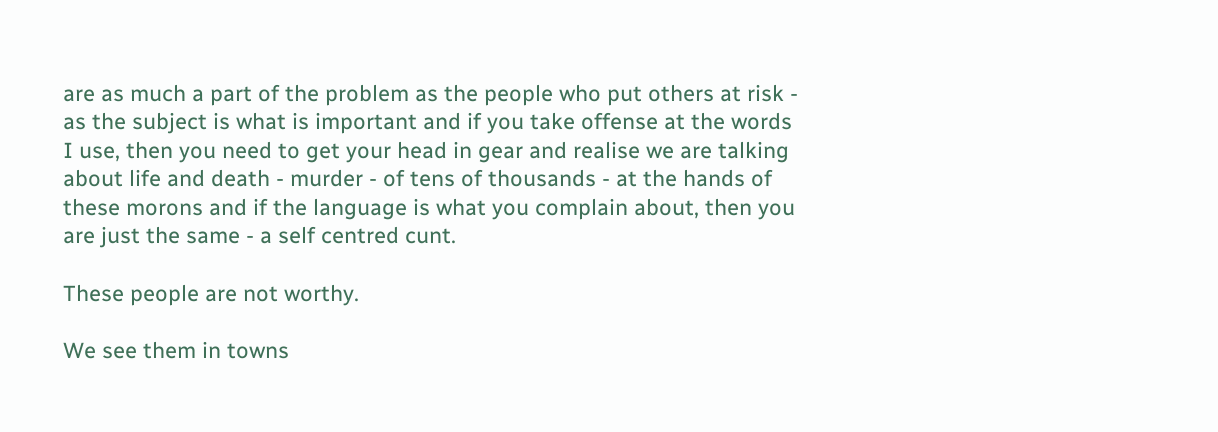are as much a part of the problem as the people who put others at risk - as the subject is what is important and if you take offense at the words I use, then you need to get your head in gear and realise we are talking about life and death - murder - of tens of thousands - at the hands of these morons and if the language is what you complain about, then you are just the same - a self centred cunt.

These people are not worthy.

We see them in towns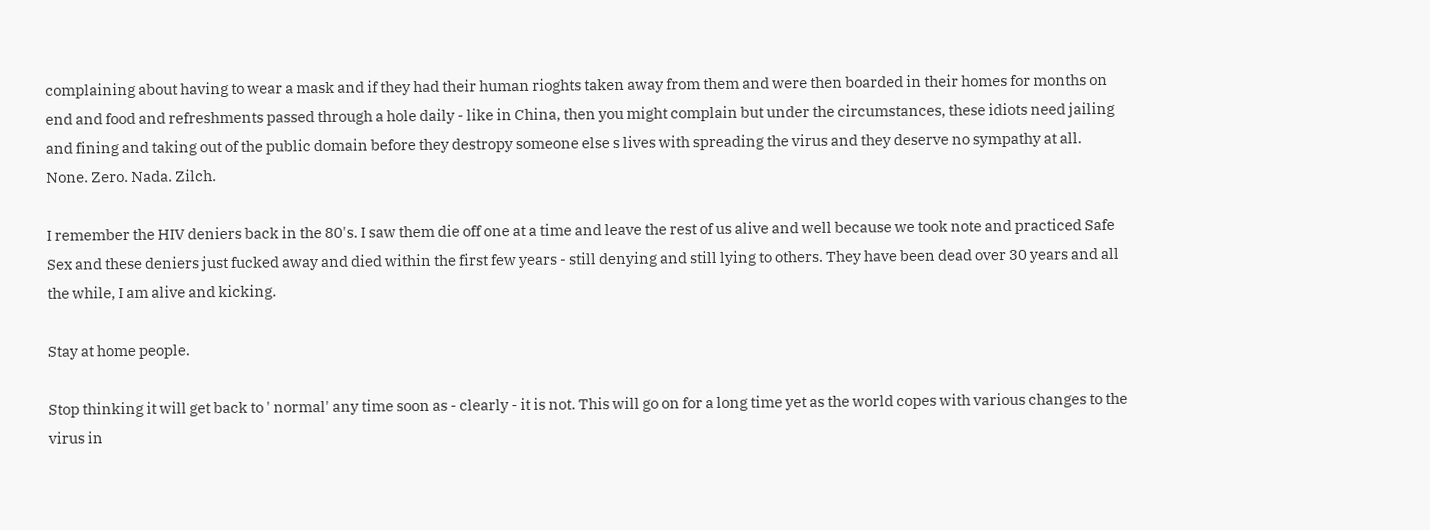complaining about having to wear a mask and if they had their human rioghts taken away from them and were then boarded in their homes for months on end and food and refreshments passed through a hole daily - like in China, then you might complain but under the circumstances, these idiots need jailing and fining and taking out of the public domain before they destropy someone else s lives with spreading the virus and they deserve no sympathy at all. None. Zero. Nada. Zilch.

I remember the HIV deniers back in the 80's. I saw them die off one at a time and leave the rest of us alive and well because we took note and practiced Safe Sex and these deniers just fucked away and died within the first few years - still denying and still lying to others. They have been dead over 30 years and all the while, I am alive and kicking.

Stay at home people.

Stop thinking it will get back to ' normal' any time soon as - clearly - it is not. This will go on for a long time yet as the world copes with various changes to the virus in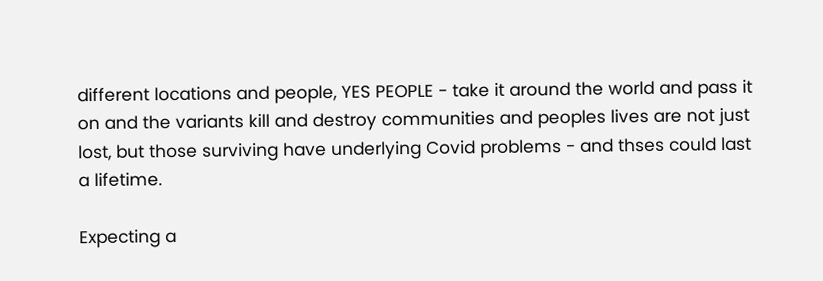different locations and people, YES PEOPLE - take it around the world and pass it on and the variants kill and destroy communities and peoples lives are not just lost, but those surviving have underlying Covid problems - and thses could last a lifetime.

Expecting a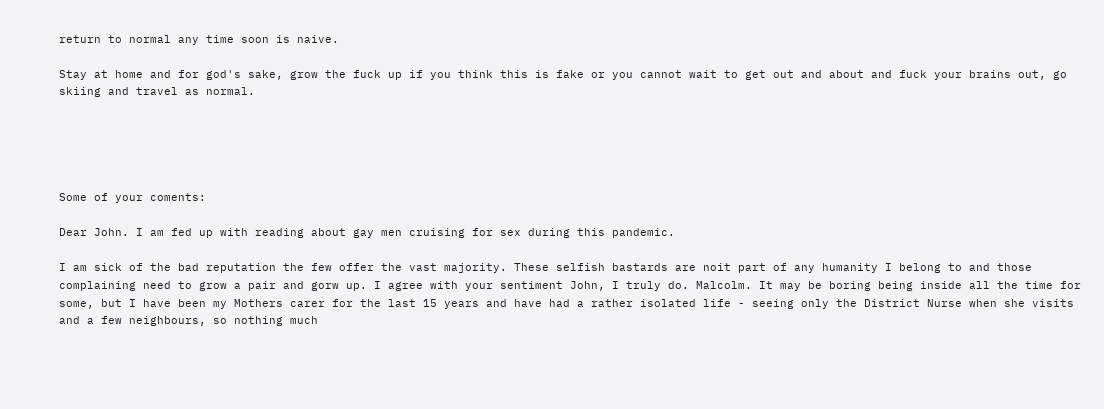return to normal any time soon is naive.

Stay at home and for god's sake, grow the fuck up if you think this is fake or you cannot wait to get out and about and fuck your brains out, go skiing and travel as normal.





Some of your coments:

Dear John. I am fed up with reading about gay men cruising for sex during this pandemic.

I am sick of the bad reputation the few offer the vast majority. These selfish bastards are noit part of any humanity I belong to and those complaining need to grow a pair and gorw up. I agree with your sentiment John, I truly do. Malcolm. It may be boring being inside all the time for some, but I have been my Mothers carer for the last 15 years and have had a rather isolated life - seeing only the District Nurse when she visits and a few neighbours, so nothing much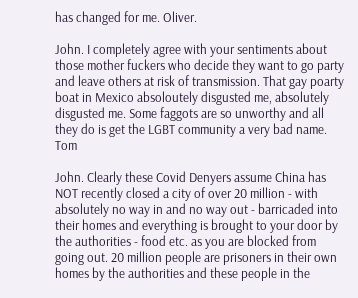has changed for me. Oliver.

John. I completely agree with your sentiments about those mother fuckers who decide they want to go party and leave others at risk of transmission. That gay poarty boat in Mexico absoloutely disgusted me, absolutely disgusted me. Some faggots are so unworthy and all they do is get the LGBT community a very bad name. Tom

John. Clearly these Covid Denyers assume China has NOT recently closed a city of over 20 million - with absolutely no way in and no way out - barricaded into their homes and everything is brought to your door by the authorities - food etc. as you are blocked from going out. 20 million people are prisoners in their own homes by the authorities and these people in the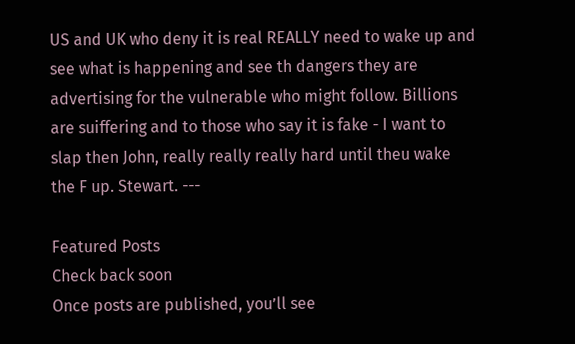US and UK who deny it is real REALLY need to wake up and see what is happening and see th dangers they are advertising for the vulnerable who might follow. Billions are suiffering and to those who say it is fake - I want to slap then John, really really really hard until theu wake the F up. Stewart. ---

Featured Posts
Check back soon
Once posts are published, you’ll see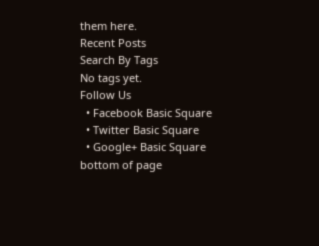them here.
Recent Posts
Search By Tags
No tags yet.
Follow Us
  • Facebook Basic Square
  • Twitter Basic Square
  • Google+ Basic Square
bottom of page